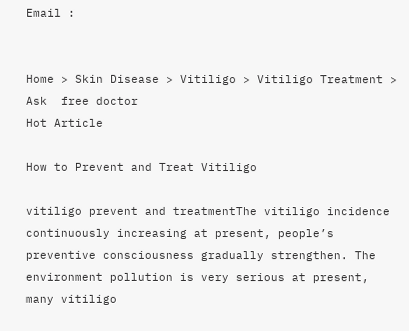Email :


Home > Skin Disease > Vitiligo > Vitiligo Treatment >
Ask  free doctor
Hot Article

How to Prevent and Treat Vitiligo

vitiligo prevent and treatmentThe vitiligo incidence continuously increasing at present, people’s preventive consciousness gradually strengthen. The environment pollution is very serious at present, many vitiligo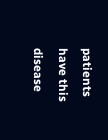patients have this disease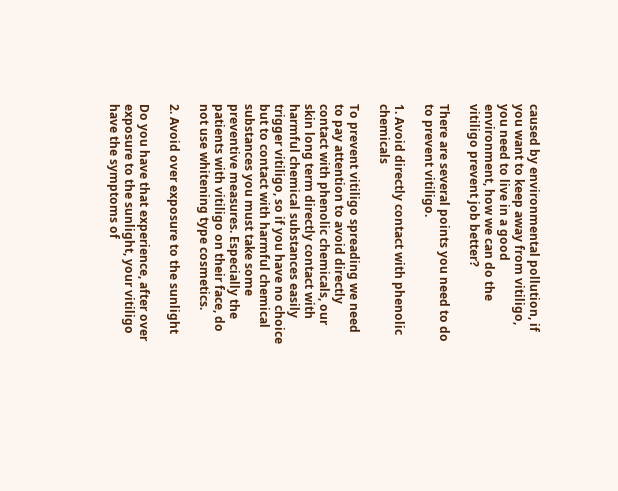caused by environmental pollution, if you want to keep away from vitiligo, you need to live in a good environment, how we can do the vitiligo prevent job better?

There are several points you need to do to prevent vitiligo.

1. Avoid directly contact with phenolic chemicals

To prevent vitiligo spreading we need to pay attention to avoid directly contact with phenolic chemicals, our skin long term directly contact with harmful chemical substances easily trigger vitiligo, so if you have no choice but to contact with harmful chemical substances you must take some preventive measures. Especially the patients with vitiligo on their face, do not use whitening type cosmetics.

2. Avoid over exposure to the sunlight

Do you have that experience, after over exposure to the sunlight, your vitiligo have the symptoms of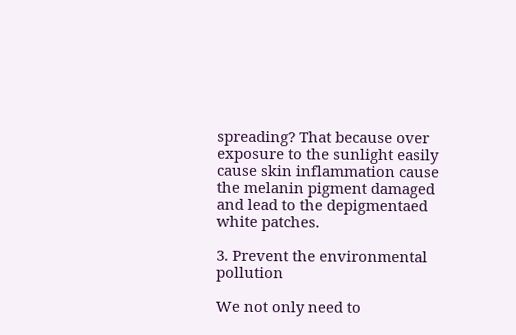spreading? That because over exposure to the sunlight easily cause skin inflammation cause the melanin pigment damaged and lead to the depigmentaed white patches.

3. Prevent the environmental pollution

We not only need to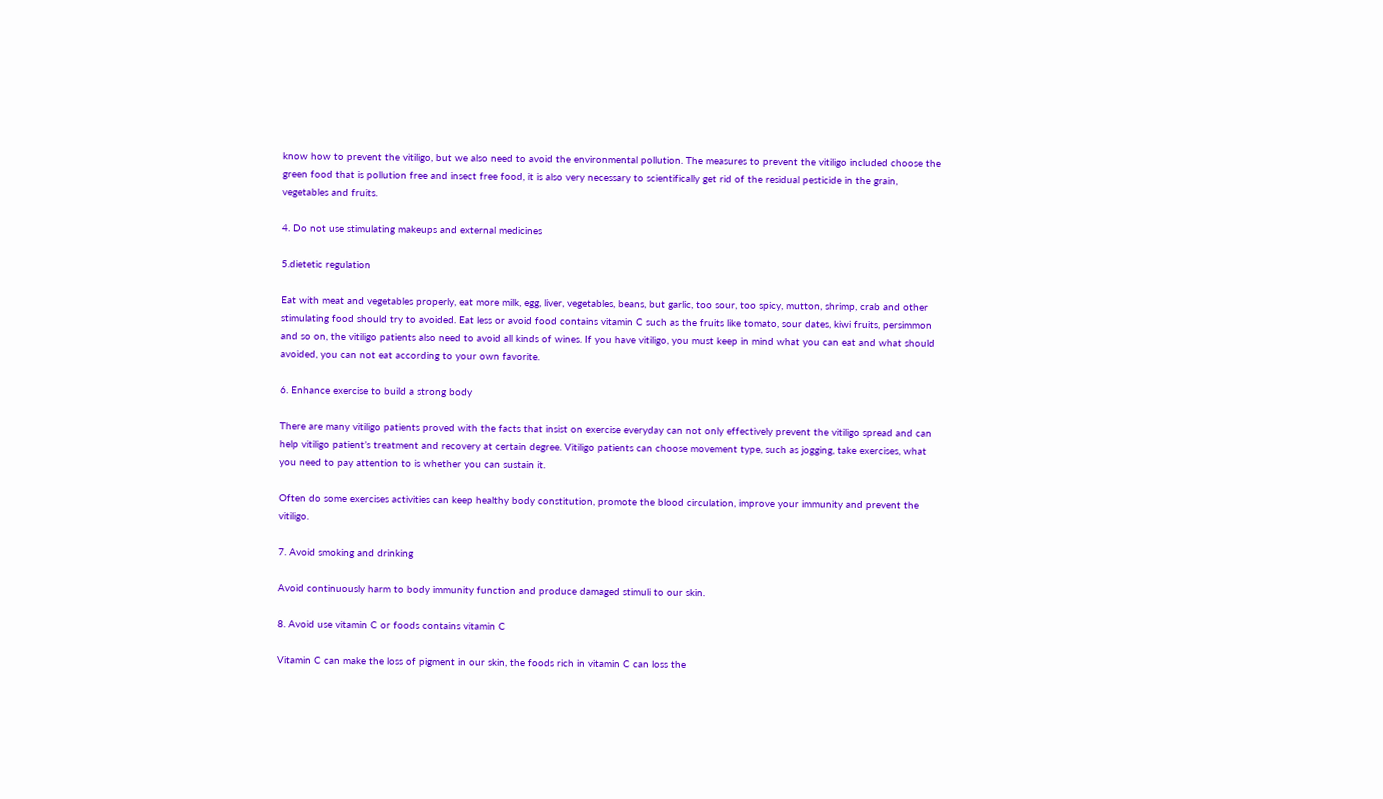know how to prevent the vitiligo, but we also need to avoid the environmental pollution. The measures to prevent the vitiligo included choose the green food that is pollution free and insect free food, it is also very necessary to scientifically get rid of the residual pesticide in the grain, vegetables and fruits.

4. Do not use stimulating makeups and external medicines

5.dietetic regulation

Eat with meat and vegetables properly, eat more milk, egg, liver, vegetables, beans, but garlic, too sour, too spicy, mutton, shrimp, crab and other stimulating food should try to avoided. Eat less or avoid food contains vitamin C such as the fruits like tomato, sour dates, kiwi fruits, persimmon and so on, the vitiligo patients also need to avoid all kinds of wines. If you have vitiligo, you must keep in mind what you can eat and what should avoided, you can not eat according to your own favorite.

6. Enhance exercise to build a strong body

There are many vitiligo patients proved with the facts that insist on exercise everyday can not only effectively prevent the vitiligo spread and can help vitiligo patient’s treatment and recovery at certain degree. Vitiligo patients can choose movement type, such as jogging, take exercises, what you need to pay attention to is whether you can sustain it.

Often do some exercises activities can keep healthy body constitution, promote the blood circulation, improve your immunity and prevent the vitiligo.

7. Avoid smoking and drinking

Avoid continuously harm to body immunity function and produce damaged stimuli to our skin.

8. Avoid use vitamin C or foods contains vitamin C

Vitamin C can make the loss of pigment in our skin, the foods rich in vitamin C can loss the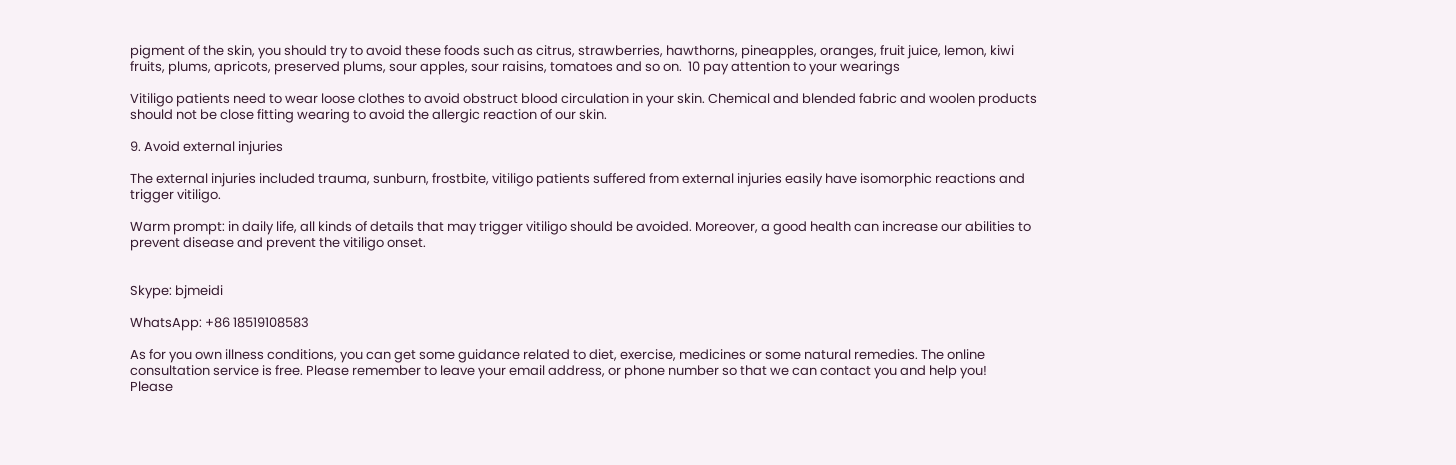pigment of the skin, you should try to avoid these foods such as citrus, strawberries, hawthorns, pineapples, oranges, fruit juice, lemon, kiwi fruits, plums, apricots, preserved plums, sour apples, sour raisins, tomatoes and so on.  10 pay attention to your wearings

Vitiligo patients need to wear loose clothes to avoid obstruct blood circulation in your skin. Chemical and blended fabric and woolen products should not be close fitting wearing to avoid the allergic reaction of our skin.

9. Avoid external injuries

The external injuries included trauma, sunburn, frostbite, vitiligo patients suffered from external injuries easily have isomorphic reactions and trigger vitiligo.

Warm prompt: in daily life, all kinds of details that may trigger vitiligo should be avoided. Moreover, a good health can increase our abilities to prevent disease and prevent the vitiligo onset.


Skype: bjmeidi

WhatsApp: +86 18519108583

As for you own illness conditions, you can get some guidance related to diet, exercise, medicines or some natural remedies. The online consultation service is free. Please remember to leave your email address, or phone number so that we can contact you and help you!
Please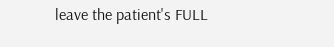leave the patient's FULL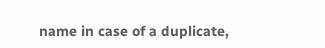name in case of a duplicate,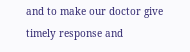and to make our doctor give timely response and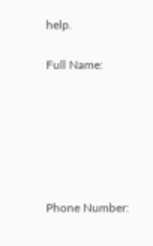help.

Full Name:






Phone Number: